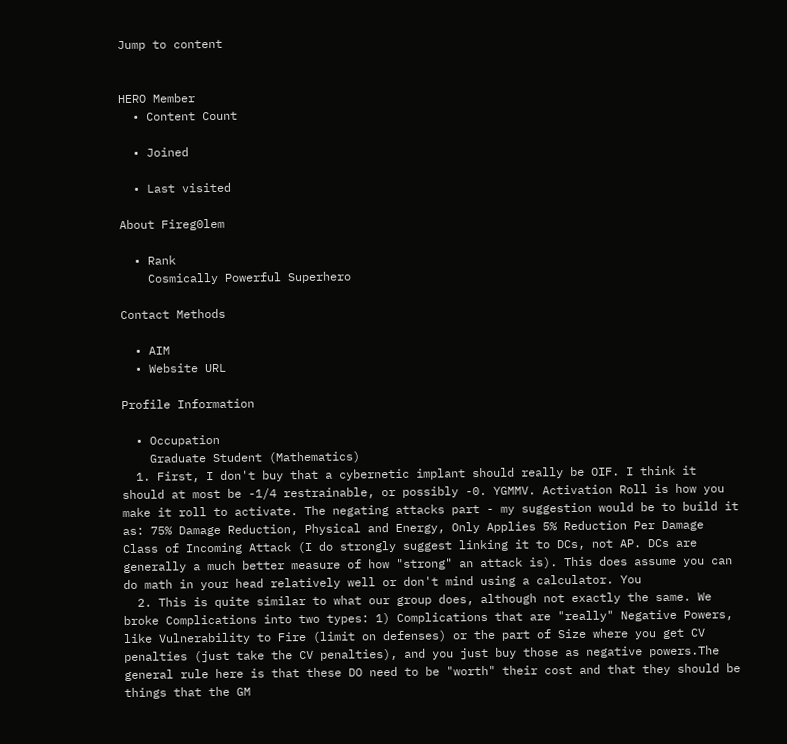Jump to content


HERO Member
  • Content Count

  • Joined

  • Last visited

About Fireg0lem

  • Rank
    Cosmically Powerful Superhero

Contact Methods

  • AIM
  • Website URL

Profile Information

  • Occupation
    Graduate Student (Mathematics)
  1. First, I don't buy that a cybernetic implant should really be OIF. I think it should at most be -1/4 restrainable, or possibly -0. YGMMV. Activation Roll is how you make it roll to activate. The negating attacks part - my suggestion would be to build it as: 75% Damage Reduction, Physical and Energy, Only Applies 5% Reduction Per Damage Class of Incoming Attack (I do strongly suggest linking it to DCs, not AP. DCs are generally a much better measure of how "strong" an attack is). This does assume you can do math in your head relatively well or don't mind using a calculator. You
  2. This is quite similar to what our group does, although not exactly the same. We broke Complications into two types: 1) Complications that are "really" Negative Powers, like Vulnerability to Fire (limit on defenses) or the part of Size where you get CV penalties (just take the CV penalties), and you just buy those as negative powers.The general rule here is that these DO need to be "worth" their cost and that they should be things that the GM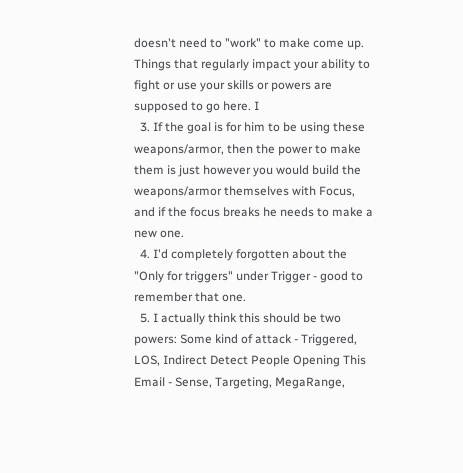doesn't need to "work" to make come up. Things that regularly impact your ability to fight or use your skills or powers are supposed to go here. I
  3. If the goal is for him to be using these weapons/armor, then the power to make them is just however you would build the weapons/armor themselves with Focus, and if the focus breaks he needs to make a new one.
  4. I'd completely forgotten about the "Only for triggers" under Trigger - good to remember that one.
  5. I actually think this should be two powers: Some kind of attack - Triggered, LOS, Indirect Detect People Opening This Email - Sense, Targeting, MegaRange,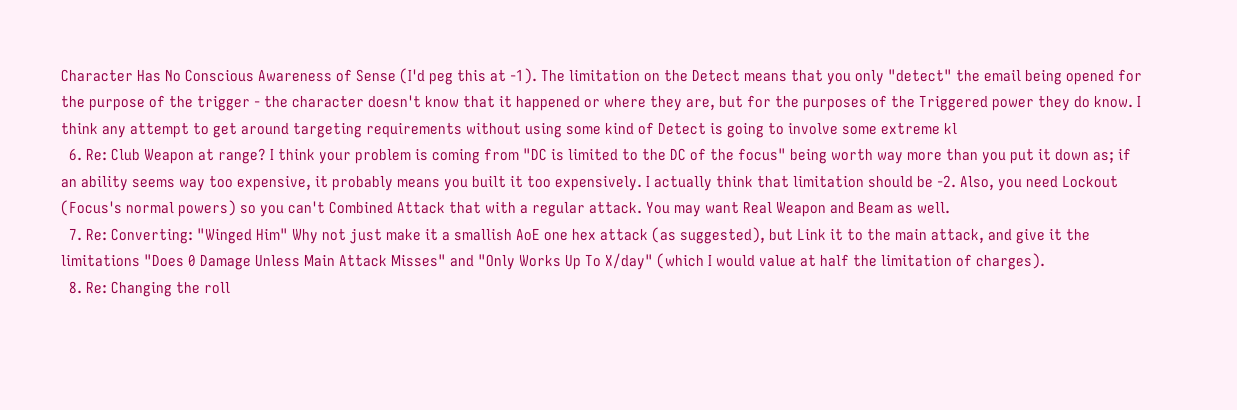Character Has No Conscious Awareness of Sense (I'd peg this at -1). The limitation on the Detect means that you only "detect" the email being opened for the purpose of the trigger - the character doesn't know that it happened or where they are, but for the purposes of the Triggered power they do know. I think any attempt to get around targeting requirements without using some kind of Detect is going to involve some extreme kl
  6. Re: Club Weapon at range? I think your problem is coming from "DC is limited to the DC of the focus" being worth way more than you put it down as; if an ability seems way too expensive, it probably means you built it too expensively. I actually think that limitation should be -2. Also, you need Lockout (Focus's normal powers) so you can't Combined Attack that with a regular attack. You may want Real Weapon and Beam as well.
  7. Re: Converting: "Winged Him" Why not just make it a smallish AoE one hex attack (as suggested), but Link it to the main attack, and give it the limitations "Does 0 Damage Unless Main Attack Misses" and "Only Works Up To X/day" (which I would value at half the limitation of charges).
  8. Re: Changing the roll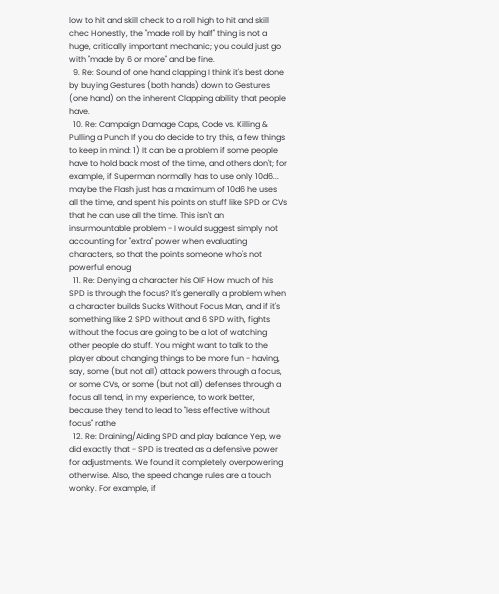low to hit and skill check to a roll high to hit and skill chec Honestly, the "made roll by half" thing is not a huge, critically important mechanic; you could just go with "made by 6 or more" and be fine.
  9. Re: Sound of one hand clapping I think it's best done by buying Gestures (both hands) down to Gestures (one hand) on the inherent Clapping ability that people have.
  10. Re: Campaign Damage Caps, Code vs. Killing & Pulling a Punch If you do decide to try this, a few things to keep in mind: 1) It can be a problem if some people have to hold back most of the time, and others don't; for example, if Superman normally has to use only 10d6... maybe the Flash just has a maximum of 10d6 he uses all the time, and spent his points on stuff like SPD or CVs that he can use all the time. This isn't an insurmountable problem - I would suggest simply not accounting for "extra" power when evaluating characters, so that the points someone who's not powerful enoug
  11. Re: Denying a character his OIF How much of his SPD is through the focus? It's generally a problem when a character builds Sucks Without Focus Man, and if it's something like 2 SPD without and 6 SPD with, fights without the focus are going to be a lot of watching other people do stuff. You might want to talk to the player about changing things to be more fun - having, say, some (but not all) attack powers through a focus, or some CVs, or some (but not all) defenses through a focus all tend, in my experience, to work better, because they tend to lead to "less effective without focus" rathe
  12. Re: Draining/Aiding SPD and play balance Yep, we did exactly that - SPD is treated as a defensive power for adjustments. We found it completely overpowering otherwise. Also, the speed change rules are a touch wonky. For example, if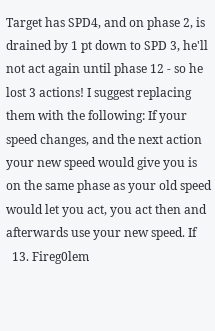Target has SPD4, and on phase 2, is drained by 1 pt down to SPD 3, he'll not act again until phase 12 - so he lost 3 actions! I suggest replacing them with the following: If your speed changes, and the next action your new speed would give you is on the same phase as your old speed would let you act, you act then and afterwards use your new speed. If
  13. Fireg0lem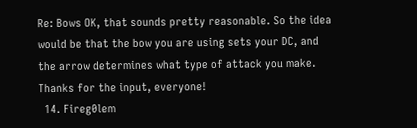Re: Bows OK, that sounds pretty reasonable. So the idea would be that the bow you are using sets your DC, and the arrow determines what type of attack you make. Thanks for the input, everyone!
  14. Fireg0lem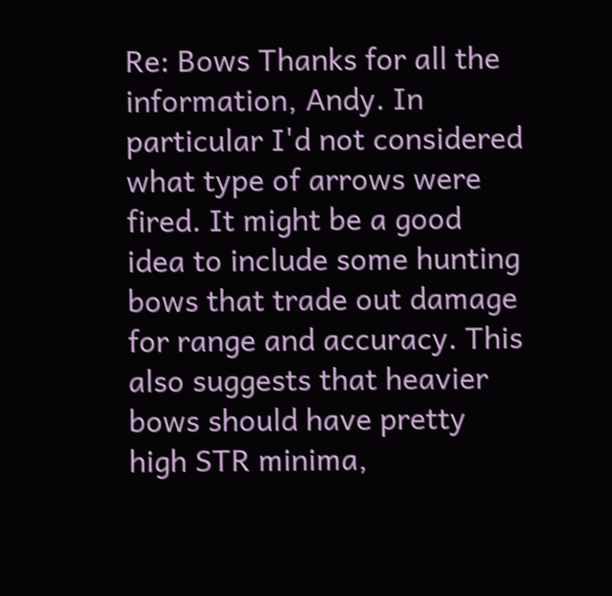Re: Bows Thanks for all the information, Andy. In particular I'd not considered what type of arrows were fired. It might be a good idea to include some hunting bows that trade out damage for range and accuracy. This also suggests that heavier bows should have pretty high STR minima,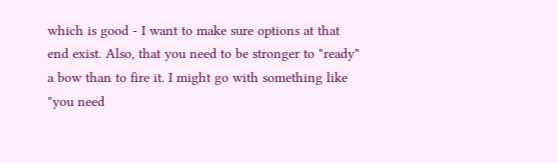which is good - I want to make sure options at that end exist. Also, that you need to be stronger to "ready" a bow than to fire it. I might go with something like "you need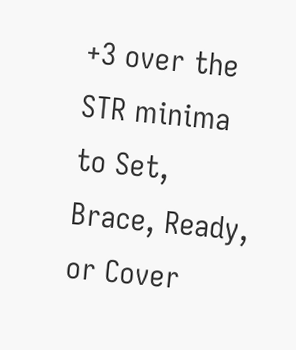+3 over the STR minima to Set, Brace, Ready, or Cover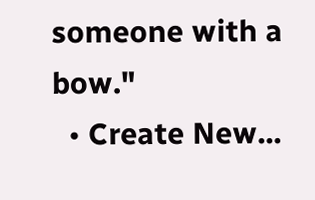someone with a bow."
  • Create New...